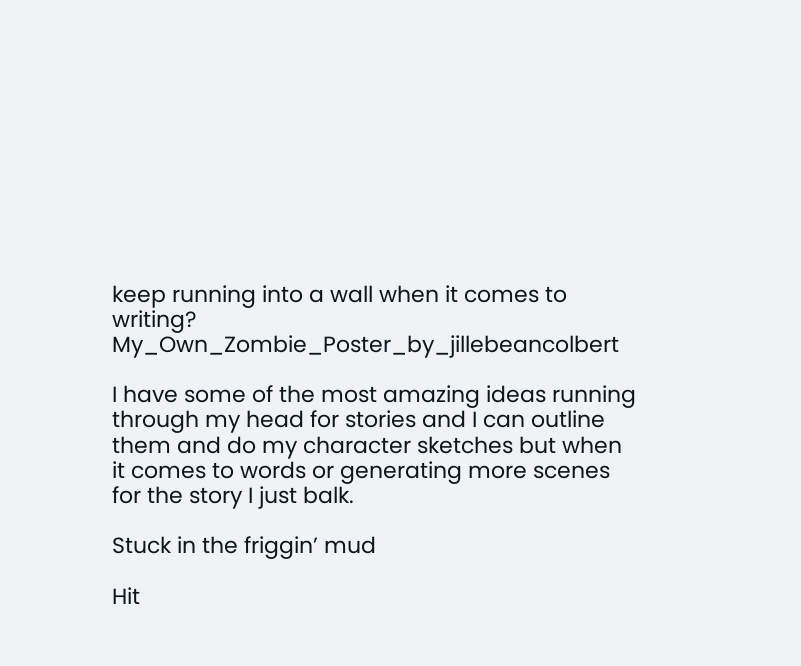keep running into a wall when it comes to writing? My_Own_Zombie_Poster_by_jillebeancolbert

I have some of the most amazing ideas running through my head for stories and I can outline them and do my character sketches but when it comes to words or generating more scenes for the story I just balk.

Stuck in the friggin’ mud

Hit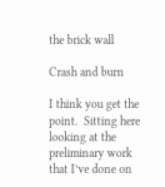the brick wall

Crash and burn

I think you get the point.  Sitting here looking at the preliminary work that I’ve done on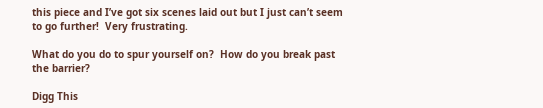this piece and I’ve got six scenes laid out but I just can’t seem to go further!  Very frustrating.

What do you do to spur yourself on?  How do you break past the barrier?

Digg This